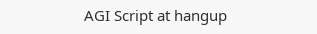AGI Script at hangup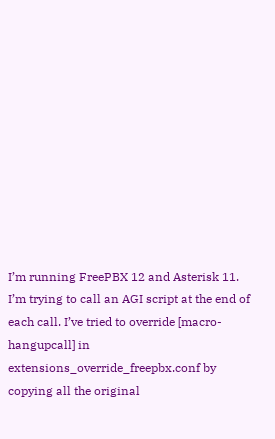I’m running FreePBX 12 and Asterisk 11. I’m trying to call an AGI script at the end of each call. I’ve tried to override [macro-hangupcall] in extensions_override_freepbx.conf by copying all the original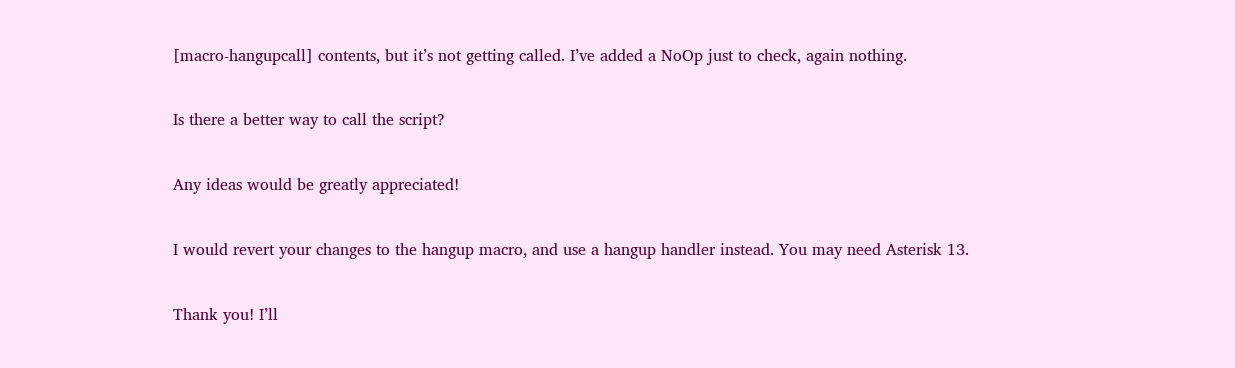[macro-hangupcall] contents, but it’s not getting called. I’ve added a NoOp just to check, again nothing.

Is there a better way to call the script?

Any ideas would be greatly appreciated!

I would revert your changes to the hangup macro, and use a hangup handler instead. You may need Asterisk 13.

Thank you! I’ll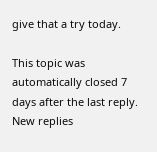give that a try today.

This topic was automatically closed 7 days after the last reply. New replies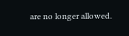are no longer allowed.